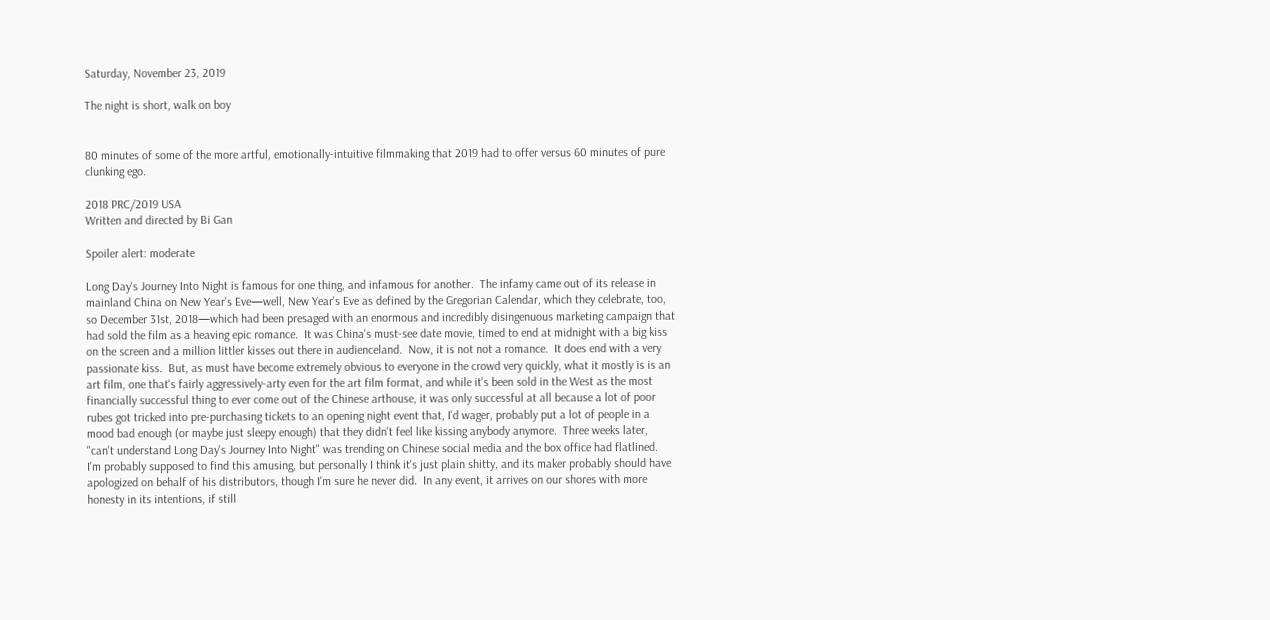Saturday, November 23, 2019

The night is short, walk on boy


80 minutes of some of the more artful, emotionally-intuitive filmmaking that 2019 had to offer versus 60 minutes of pure clunking ego.

2018 PRC/2019 USA
Written and directed by Bi Gan

Spoiler alert: moderate

Long Day's Journey Into Night is famous for one thing, and infamous for another.  The infamy came out of its release in mainland China on New Year's Eve—well, New Year's Eve as defined by the Gregorian Calendar, which they celebrate, too, so December 31st, 2018—which had been presaged with an enormous and incredibly disingenuous marketing campaign that had sold the film as a heaving epic romance.  It was China's must-see date movie, timed to end at midnight with a big kiss on the screen and a million littler kisses out there in audienceland.  Now, it is not not a romance.  It does end with a very passionate kiss.  But, as must have become extremely obvious to everyone in the crowd very quickly, what it mostly is is an art film, one that's fairly aggressively-arty even for the art film format, and while it's been sold in the West as the most financially successful thing to ever come out of the Chinese arthouse, it was only successful at all because a lot of poor rubes got tricked into pre-purchasing tickets to an opening night event that, I'd wager, probably put a lot of people in a mood bad enough (or maybe just sleepy enough) that they didn't feel like kissing anybody anymore.  Three weeks later, "can't understand Long Day's Journey Into Night" was trending on Chinese social media and the box office had flatlined.  I'm probably supposed to find this amusing, but personally I think it's just plain shitty, and its maker probably should have apologized on behalf of his distributors, though I'm sure he never did.  In any event, it arrives on our shores with more honesty in its intentions, if still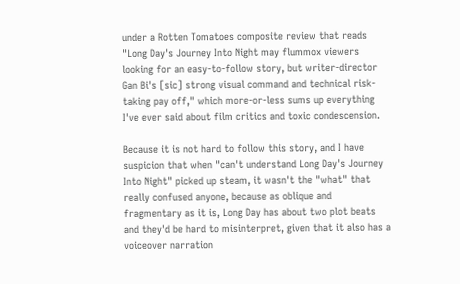under a Rotten Tomatoes composite review that reads "Long Day's Journey Into Night may flummox viewers looking for an easy-to-follow story, but writer-director Gan Bi's [sic] strong visual command and technical risk-taking pay off," which more-or-less sums up everything I've ever said about film critics and toxic condescension.

Because it is not hard to follow this story, and I have suspicion that when "can't understand Long Day's Journey Into Night" picked up steam, it wasn't the "what" that really confused anyone, because as oblique and fragmentary as it is, Long Day has about two plot beats and they'd be hard to misinterpret, given that it also has a voiceover narration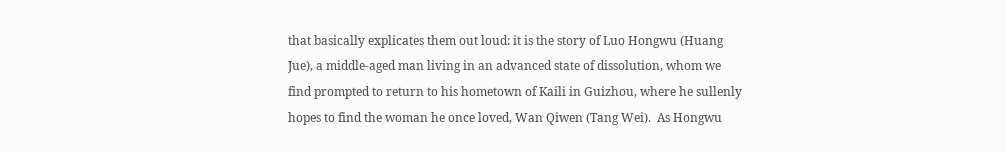that basically explicates them out loud: it is the story of Luo Hongwu (Huang Jue), a middle-aged man living in an advanced state of dissolution, whom we find prompted to return to his hometown of Kaili in Guizhou, where he sullenly hopes to find the woman he once loved, Wan Qiwen (Tang Wei).  As Hongwu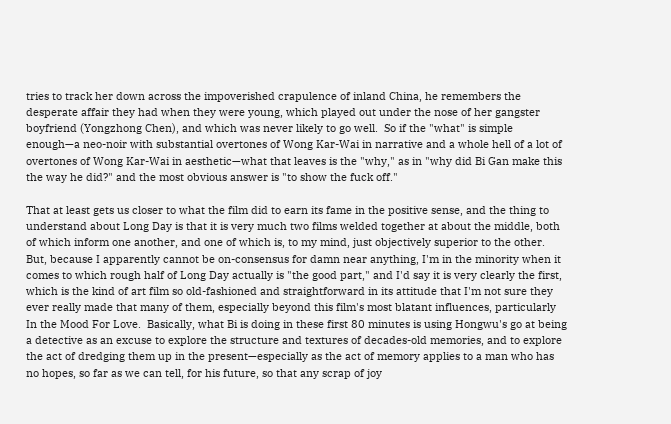tries to track her down across the impoverished crapulence of inland China, he remembers the desperate affair they had when they were young, which played out under the nose of her gangster boyfriend (Yongzhong Chen), and which was never likely to go well.  So if the "what" is simple enough—a neo-noir with substantial overtones of Wong Kar-Wai in narrative and a whole hell of a lot of overtones of Wong Kar-Wai in aesthetic—what that leaves is the "why," as in "why did Bi Gan make this the way he did?" and the most obvious answer is "to show the fuck off."

That at least gets us closer to what the film did to earn its fame in the positive sense, and the thing to understand about Long Day is that it is very much two films welded together at about the middle, both of which inform one another, and one of which is, to my mind, just objectively superior to the other.  But, because I apparently cannot be on-consensus for damn near anything, I'm in the minority when it comes to which rough half of Long Day actually is "the good part," and I'd say it is very clearly the first, which is the kind of art film so old-fashioned and straightforward in its attitude that I'm not sure they ever really made that many of them, especially beyond this film's most blatant influences, particularly In the Mood For Love.  Basically, what Bi is doing in these first 80 minutes is using Hongwu's go at being a detective as an excuse to explore the structure and textures of decades-old memories, and to explore the act of dredging them up in the present—especially as the act of memory applies to a man who has no hopes, so far as we can tell, for his future, so that any scrap of joy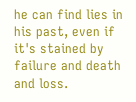he can find lies in his past, even if it's stained by failure and death and loss.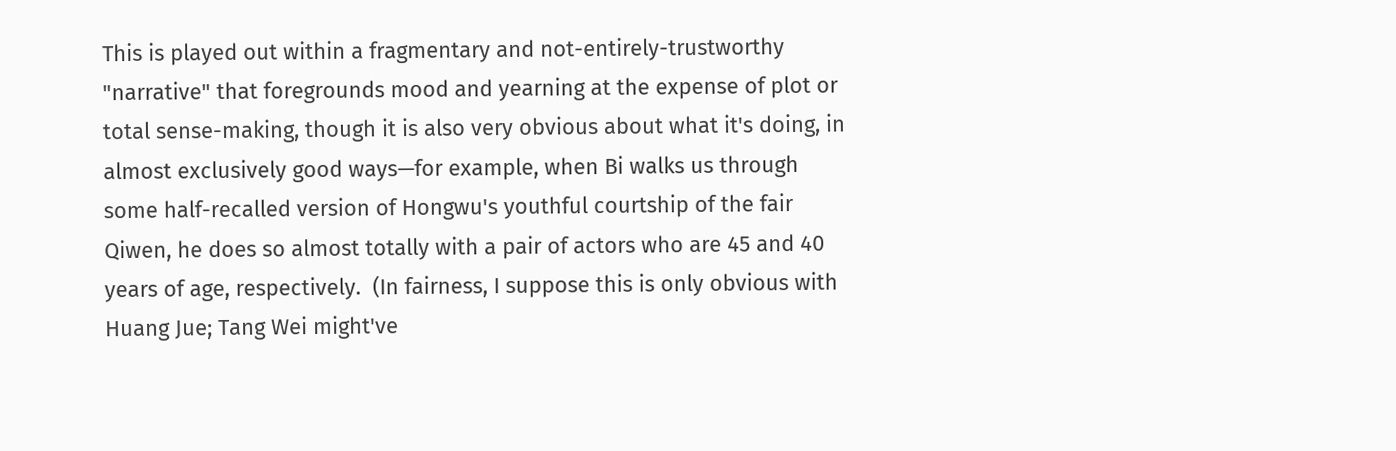This is played out within a fragmentary and not-entirely-trustworthy "narrative" that foregrounds mood and yearning at the expense of plot or total sense-making, though it is also very obvious about what it's doing, in almost exclusively good ways—for example, when Bi walks us through some half-recalled version of Hongwu's youthful courtship of the fair Qiwen, he does so almost totally with a pair of actors who are 45 and 40 years of age, respectively.  (In fairness, I suppose this is only obvious with Huang Jue; Tang Wei might've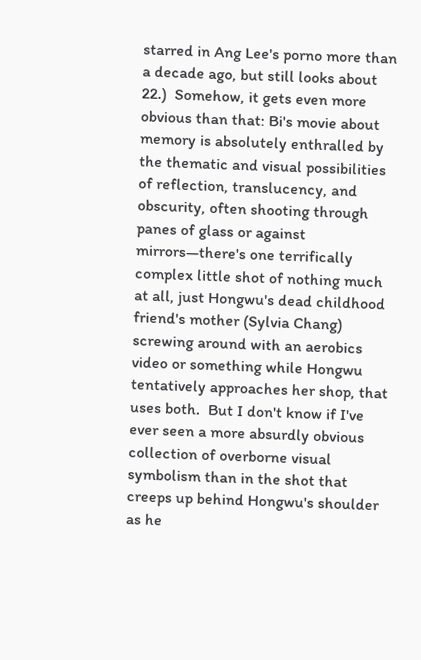starred in Ang Lee's porno more than a decade ago, but still looks about 22.)  Somehow, it gets even more obvious than that: Bi's movie about memory is absolutely enthralled by the thematic and visual possibilities of reflection, translucency, and obscurity, often shooting through panes of glass or against mirrors—there's one terrifically complex little shot of nothing much at all, just Hongwu's dead childhood friend's mother (Sylvia Chang) screwing around with an aerobics video or something while Hongwu tentatively approaches her shop, that uses both.  But I don't know if I've ever seen a more absurdly obvious collection of overborne visual symbolism than in the shot that creeps up behind Hongwu's shoulder as he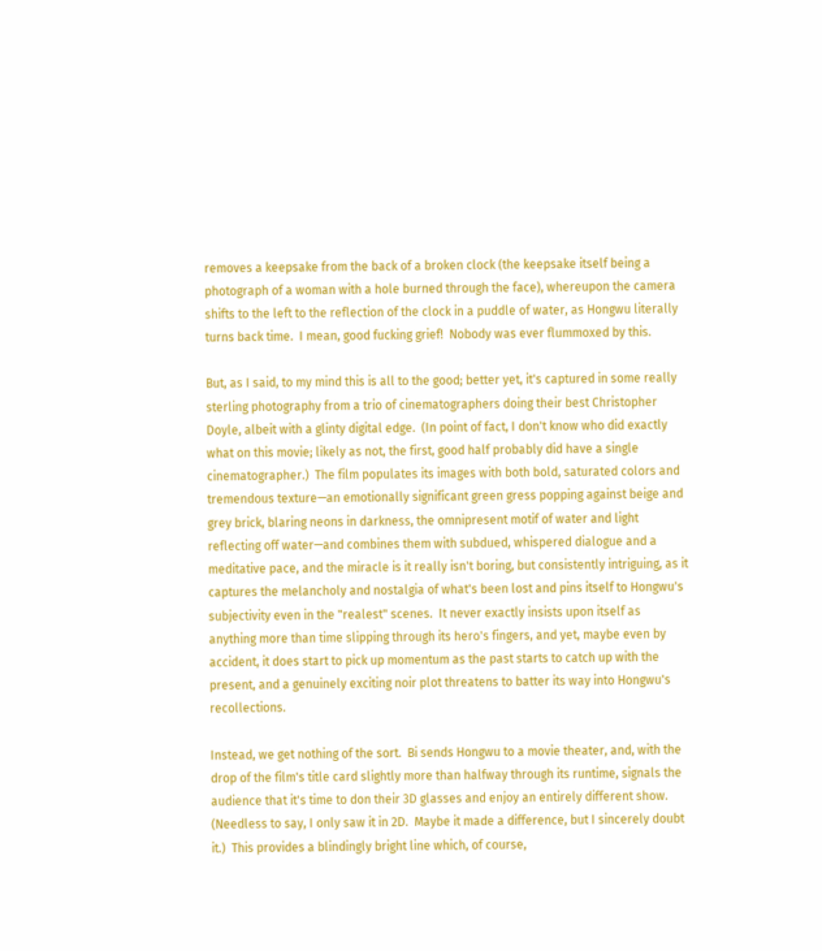removes a keepsake from the back of a broken clock (the keepsake itself being a photograph of a woman with a hole burned through the face), whereupon the camera shifts to the left to the reflection of the clock in a puddle of water, as Hongwu literally turns back time.  I mean, good fucking grief!  Nobody was ever flummoxed by this.

But, as I said, to my mind this is all to the good; better yet, it's captured in some really sterling photography from a trio of cinematographers doing their best Christopher Doyle, albeit with a glinty digital edge.  (In point of fact, I don't know who did exactly what on this movie; likely as not, the first, good half probably did have a single cinematographer.)  The film populates its images with both bold, saturated colors and tremendous texture—an emotionally significant green gress popping against beige and grey brick, blaring neons in darkness, the omnipresent motif of water and light reflecting off water—and combines them with subdued, whispered dialogue and a meditative pace, and the miracle is it really isn't boring, but consistently intriguing, as it captures the melancholy and nostalgia of what's been lost and pins itself to Hongwu's subjectivity even in the "realest" scenes.  It never exactly insists upon itself as anything more than time slipping through its hero's fingers, and yet, maybe even by accident, it does start to pick up momentum as the past starts to catch up with the present, and a genuinely exciting noir plot threatens to batter its way into Hongwu's recollections.

Instead, we get nothing of the sort.  Bi sends Hongwu to a movie theater, and, with the drop of the film's title card slightly more than halfway through its runtime, signals the audience that it's time to don their 3D glasses and enjoy an entirely different show.  (Needless to say, I only saw it in 2D.  Maybe it made a difference, but I sincerely doubt it.)  This provides a blindingly bright line which, of course,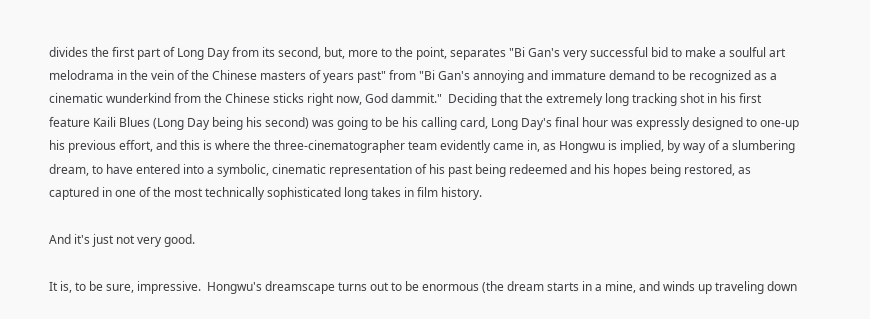divides the first part of Long Day from its second, but, more to the point, separates "Bi Gan's very successful bid to make a soulful art melodrama in the vein of the Chinese masters of years past" from "Bi Gan's annoying and immature demand to be recognized as a cinematic wunderkind from the Chinese sticks right now, God dammit."  Deciding that the extremely long tracking shot in his first feature Kaili Blues (Long Day being his second) was going to be his calling card, Long Day's final hour was expressly designed to one-up his previous effort, and this is where the three-cinematographer team evidently came in, as Hongwu is implied, by way of a slumbering dream, to have entered into a symbolic, cinematic representation of his past being redeemed and his hopes being restored, as captured in one of the most technically sophisticated long takes in film history.

And it's just not very good.

It is, to be sure, impressive.  Hongwu's dreamscape turns out to be enormous (the dream starts in a mine, and winds up traveling down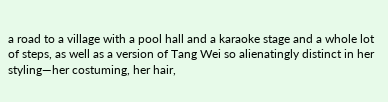a road to a village with a pool hall and a karaoke stage and a whole lot of steps, as well as a version of Tang Wei so alienatingly distinct in her styling—her costuming, her hair,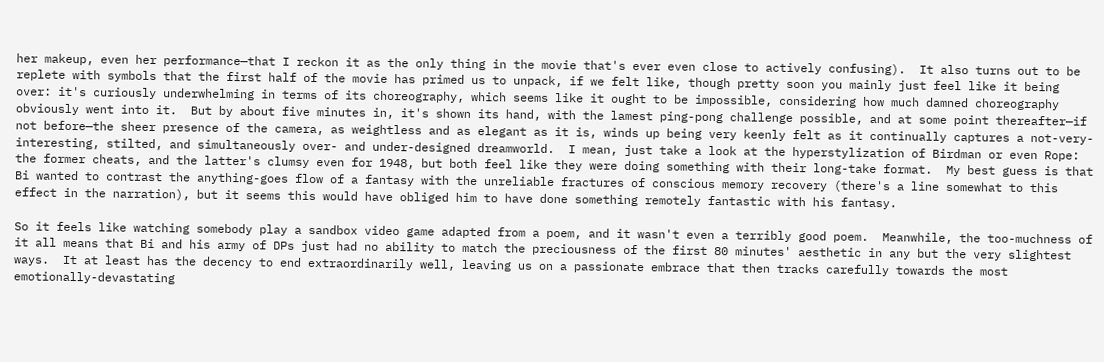her makeup, even her performance—that I reckon it as the only thing in the movie that's ever even close to actively confusing).  It also turns out to be replete with symbols that the first half of the movie has primed us to unpack, if we felt like, though pretty soon you mainly just feel like it being over: it's curiously underwhelming in terms of its choreography, which seems like it ought to be impossible, considering how much damned choreography obviously went into it.  But by about five minutes in, it's shown its hand, with the lamest ping-pong challenge possible, and at some point thereafter—if not before—the sheer presence of the camera, as weightless and as elegant as it is, winds up being very keenly felt as it continually captures a not-very-interesting, stilted, and simultaneously over- and under-designed dreamworld.  I mean, just take a look at the hyperstylization of Birdman or even Rope: the former cheats, and the latter's clumsy even for 1948, but both feel like they were doing something with their long-take format.  My best guess is that Bi wanted to contrast the anything-goes flow of a fantasy with the unreliable fractures of conscious memory recovery (there's a line somewhat to this effect in the narration), but it seems this would have obliged him to have done something remotely fantastic with his fantasy.

So it feels like watching somebody play a sandbox video game adapted from a poem, and it wasn't even a terribly good poem.  Meanwhile, the too-muchness of it all means that Bi and his army of DPs just had no ability to match the preciousness of the first 80 minutes' aesthetic in any but the very slightest ways.  It at least has the decency to end extraordinarily well, leaving us on a passionate embrace that then tracks carefully towards the most emotionally-devastating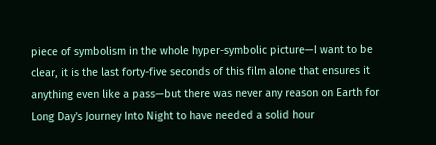piece of symbolism in the whole hyper-symbolic picture—I want to be clear, it is the last forty-five seconds of this film alone that ensures it anything even like a pass—but there was never any reason on Earth for Long Day's Journey Into Night to have needed a solid hour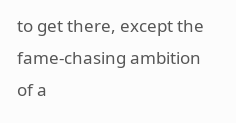to get there, except the fame-chasing ambition of a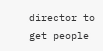director to get people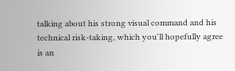talking about his strong visual command and his technical risk-taking, which you'll hopefully agree is an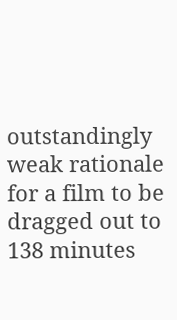outstandingly weak rationale for a film to be dragged out to 138 minutes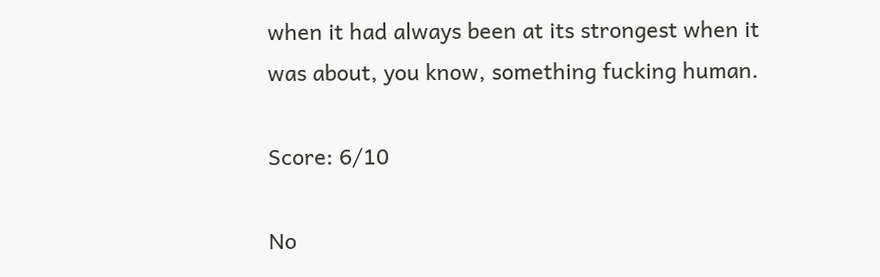when it had always been at its strongest when it was about, you know, something fucking human.

Score: 6/10

No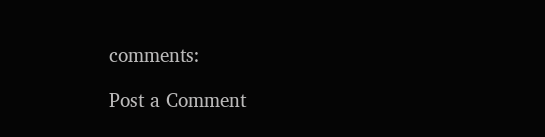comments:

Post a Comment